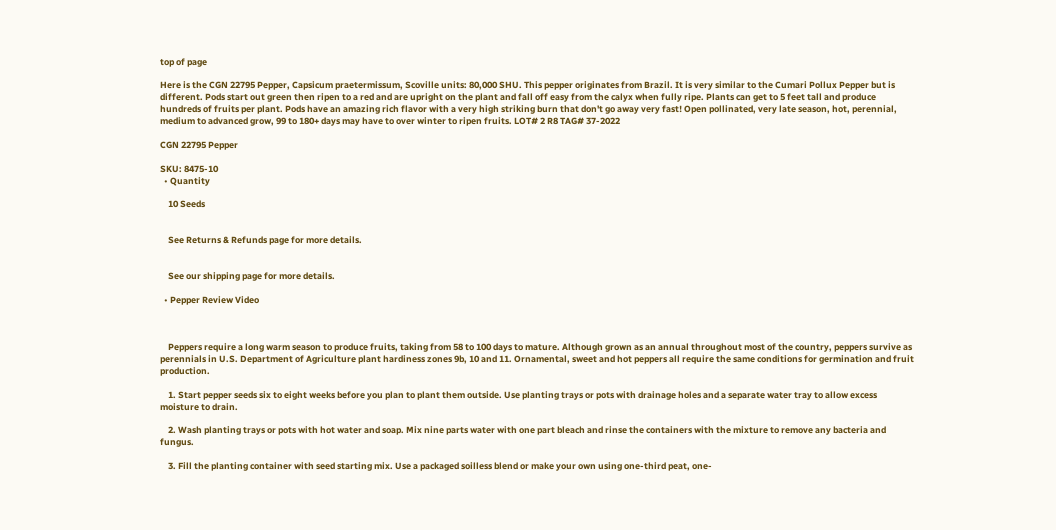top of page

Here is the CGN 22795 Pepper, Capsicum praetermissum, Scoville units: 80,000 SHU. This pepper originates from Brazil. It is very similar to the Cumari Pollux Pepper but is different. Pods start out green then ripen to a red and are upright on the plant and fall off easy from the calyx when fully ripe. Plants can get to 5 feet tall and produce hundreds of fruits per plant. Pods have an amazing rich flavor with a very high striking burn that don't go away very fast! Open pollinated, very late season, hot, perennial, medium to advanced grow, 99 to 180+ days may have to over winter to ripen fruits. LOT# 2 R8 TAG# 37-2022

CGN 22795 Pepper

SKU: 8475-10
  • Quantity

    10 Seeds


    See Returns & Refunds page for more details.


    See our shipping page for more details.

  • Pepper Review Video



    Peppers require a long warm season to produce fruits, taking from 58 to 100 days to mature. Although grown as an annual throughout most of the country, peppers survive as perennials in U.S. Department of Agriculture plant hardiness zones 9b, 10 and 11. Ornamental, sweet and hot peppers all require the same conditions for germination and fruit production.

    1. Start pepper seeds six to eight weeks before you plan to plant them outside. Use planting trays or pots with drainage holes and a separate water tray to allow excess moisture to drain.

    2. Wash planting trays or pots with hot water and soap. Mix nine parts water with one part bleach and rinse the containers with the mixture to remove any bacteria and fungus.

    3. Fill the planting container with seed starting mix. Use a packaged soilless blend or make your own using one-third peat, one-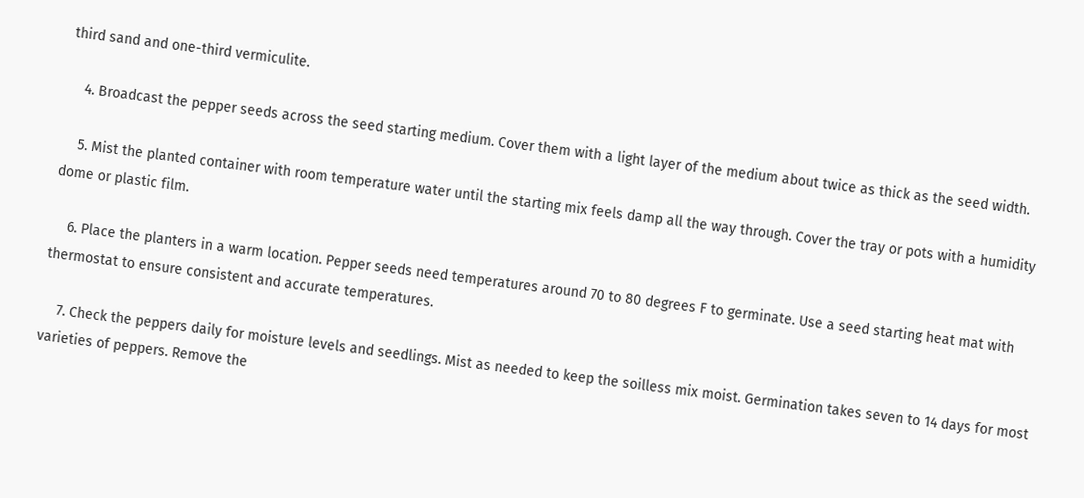third sand and one-third vermiculite.

    4. Broadcast the pepper seeds across the seed starting medium. Cover them with a light layer of the medium about twice as thick as the seed width.

    5. Mist the planted container with room temperature water until the starting mix feels damp all the way through. Cover the tray or pots with a humidity dome or plastic film.

    6. Place the planters in a warm location. Pepper seeds need temperatures around 70 to 80 degrees F to germinate. Use a seed starting heat mat with thermostat to ensure consistent and accurate temperatures.

    7. Check the peppers daily for moisture levels and seedlings. Mist as needed to keep the soilless mix moist. Germination takes seven to 14 days for most varieties of peppers. Remove the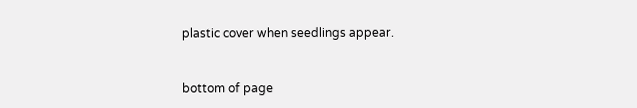plastic cover when seedlings appear.


bottom of page